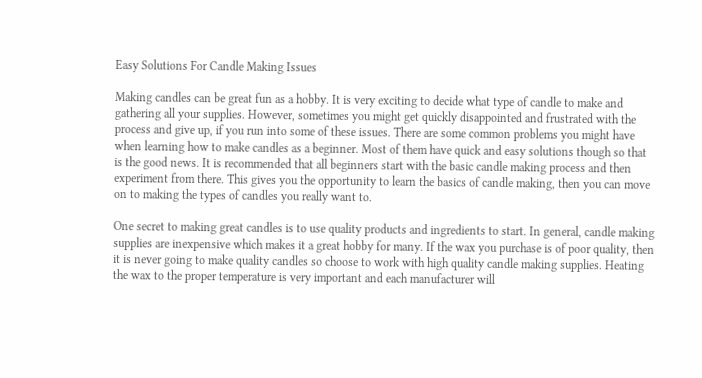Easy Solutions For Candle Making Issues

Making candles can be great fun as a hobby. It is very exciting to decide what type of candle to make and gathering all your supplies. However, sometimes you might get quickly disappointed and frustrated with the process and give up, if you run into some of these issues. There are some common problems you might have when learning how to make candles as a beginner. Most of them have quick and easy solutions though so that is the good news. It is recommended that all beginners start with the basic candle making process and then experiment from there. This gives you the opportunity to learn the basics of candle making, then you can move on to making the types of candles you really want to.

One secret to making great candles is to use quality products and ingredients to start. In general, candle making supplies are inexpensive which makes it a great hobby for many. If the wax you purchase is of poor quality, then it is never going to make quality candles so choose to work with high quality candle making supplies. Heating the wax to the proper temperature is very important and each manufacturer will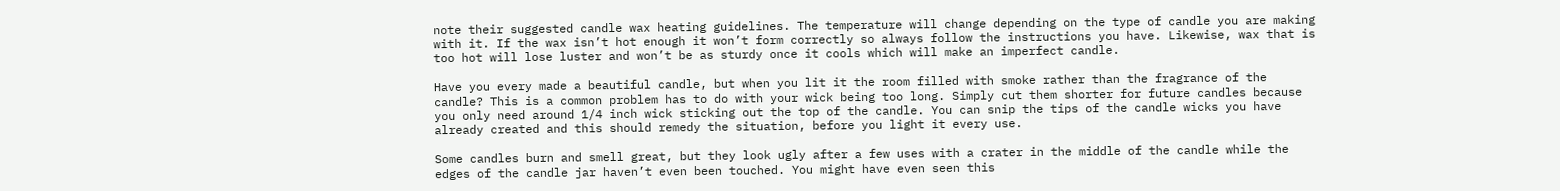note their suggested candle wax heating guidelines. The temperature will change depending on the type of candle you are making with it. If the wax isn’t hot enough it won’t form correctly so always follow the instructions you have. Likewise, wax that is too hot will lose luster and won’t be as sturdy once it cools which will make an imperfect candle.

Have you every made a beautiful candle, but when you lit it the room filled with smoke rather than the fragrance of the candle? This is a common problem has to do with your wick being too long. Simply cut them shorter for future candles because you only need around 1/4 inch wick sticking out the top of the candle. You can snip the tips of the candle wicks you have already created and this should remedy the situation, before you light it every use.

Some candles burn and smell great, but they look ugly after a few uses with a crater in the middle of the candle while the edges of the candle jar haven’t even been touched. You might have even seen this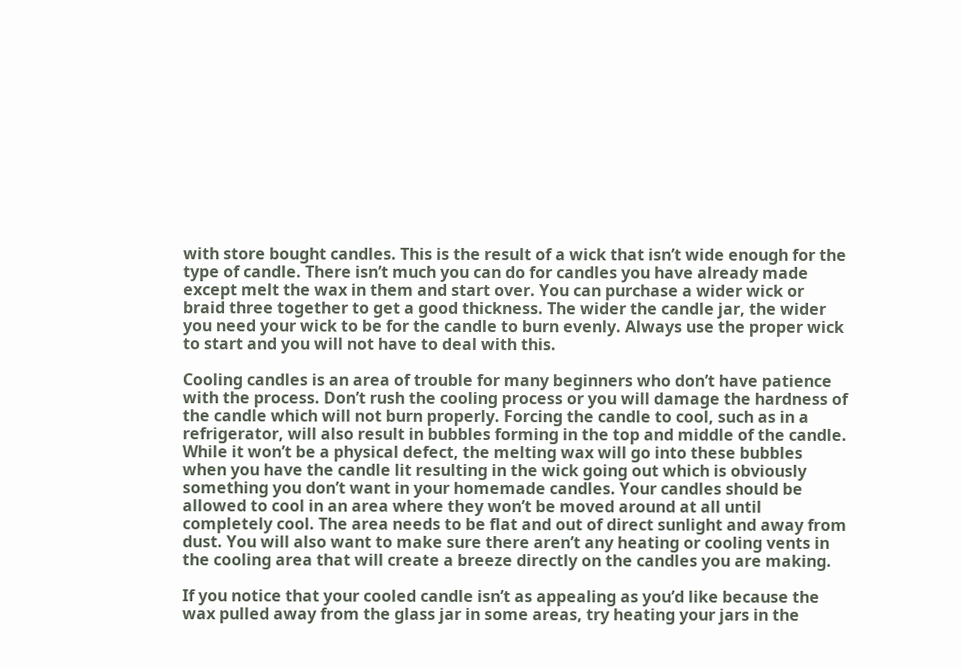with store bought candles. This is the result of a wick that isn’t wide enough for the type of candle. There isn’t much you can do for candles you have already made except melt the wax in them and start over. You can purchase a wider wick or braid three together to get a good thickness. The wider the candle jar, the wider you need your wick to be for the candle to burn evenly. Always use the proper wick to start and you will not have to deal with this.

Cooling candles is an area of trouble for many beginners who don’t have patience with the process. Don’t rush the cooling process or you will damage the hardness of the candle which will not burn properly. Forcing the candle to cool, such as in a refrigerator, will also result in bubbles forming in the top and middle of the candle. While it won’t be a physical defect, the melting wax will go into these bubbles when you have the candle lit resulting in the wick going out which is obviously something you don’t want in your homemade candles. Your candles should be allowed to cool in an area where they won’t be moved around at all until completely cool. The area needs to be flat and out of direct sunlight and away from dust. You will also want to make sure there aren’t any heating or cooling vents in the cooling area that will create a breeze directly on the candles you are making.

If you notice that your cooled candle isn’t as appealing as you’d like because the wax pulled away from the glass jar in some areas, try heating your jars in the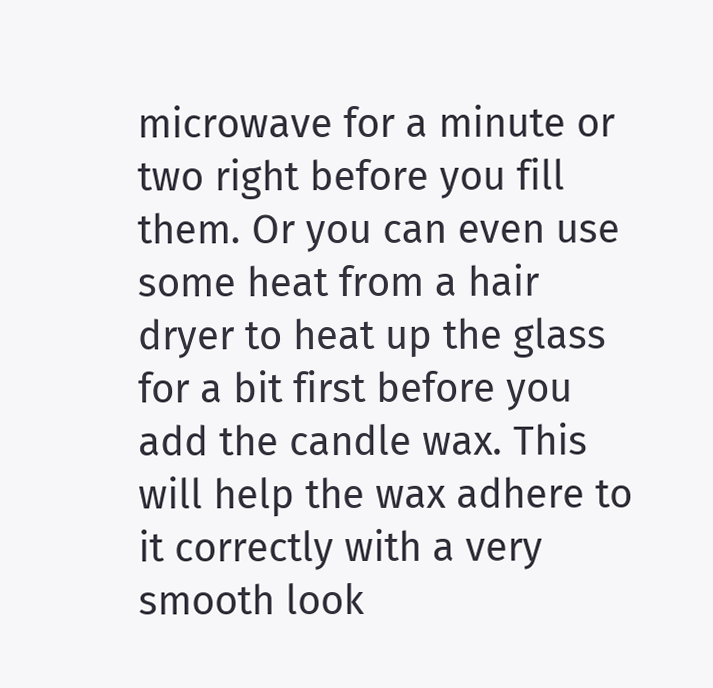microwave for a minute or two right before you fill them. Or you can even use some heat from a hair dryer to heat up the glass for a bit first before you add the candle wax. This will help the wax adhere to it correctly with a very smooth look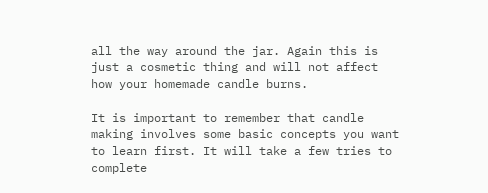all the way around the jar. Again this is just a cosmetic thing and will not affect how your homemade candle burns.

It is important to remember that candle making involves some basic concepts you want to learn first. It will take a few tries to complete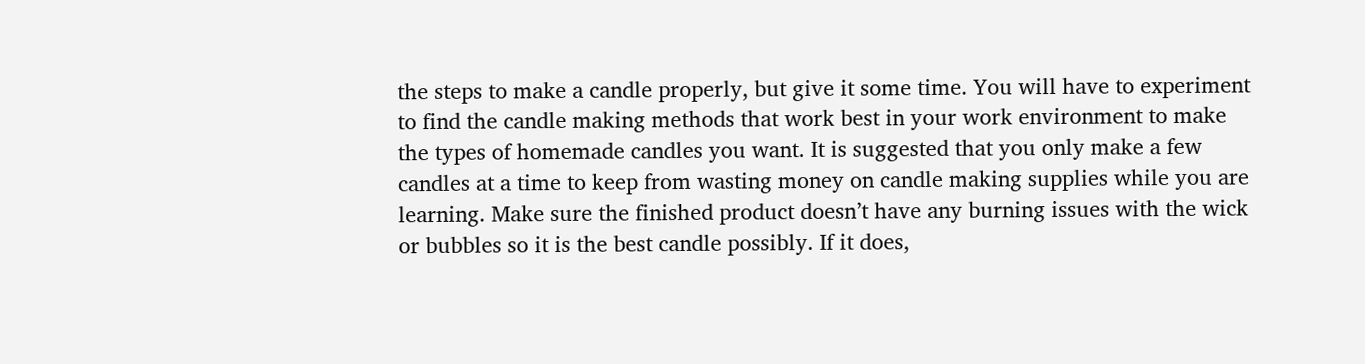the steps to make a candle properly, but give it some time. You will have to experiment to find the candle making methods that work best in your work environment to make the types of homemade candles you want. It is suggested that you only make a few candles at a time to keep from wasting money on candle making supplies while you are learning. Make sure the finished product doesn’t have any burning issues with the wick or bubbles so it is the best candle possibly. If it does,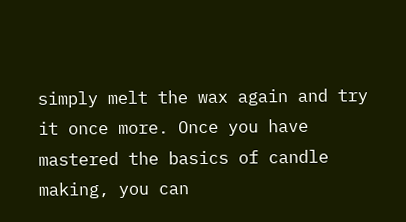simply melt the wax again and try it once more. Once you have mastered the basics of candle making, you can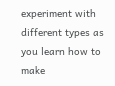experiment with different types as you learn how to make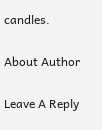candles.

About Author

Leave A Reply